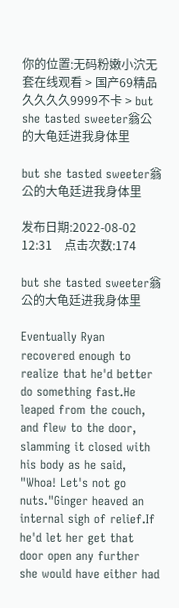你的位置:无码粉嫩小泬无套在线观看 > 国产69精品久久久久9999不卡 > but she tasted sweeter翁公的大龟廷进我身体里

but she tasted sweeter翁公的大龟廷进我身体里

发布日期:2022-08-02 12:31    点击次数:174

but she tasted sweeter翁公的大龟廷进我身体里

Eventually Ryan recovered enough to realize that he'd better do something fast.He leaped from the couch, and flew to the door, slamming it closed with his body as he said, "Whoa! Let's not go nuts."Ginger heaved an internal sigh of relief.If he'd let her get that door open any further she would have either had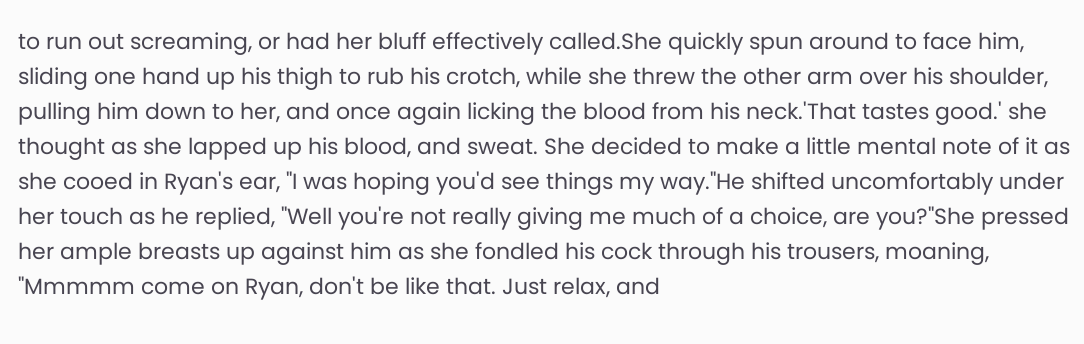to run out screaming, or had her bluff effectively called.She quickly spun around to face him, sliding one hand up his thigh to rub his crotch, while she threw the other arm over his shoulder, pulling him down to her, and once again licking the blood from his neck.'That tastes good.' she thought as she lapped up his blood, and sweat. She decided to make a little mental note of it as she cooed in Ryan's ear, "I was hoping you'd see things my way."He shifted uncomfortably under her touch as he replied, "Well you're not really giving me much of a choice, are you?"She pressed her ample breasts up against him as she fondled his cock through his trousers, moaning, "Mmmmm come on Ryan, don't be like that. Just relax, and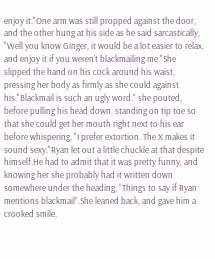enjoy it."One arm was still propped against the door, and the other hung at his side as he said sarcastically, "Well you know Ginger, it would be a lot easier to relax, and enjoy it if you weren't blackmailing me."She slipped the hand on his cock around his waist, pressing her body as firmly as she could against his."Blackmail is such an ugly word." she pouted, before pulling his head down, standing on tip toe so that she could get her mouth right next to his ear before whispering, "I prefer extortion. The X makes it sound sexy."Ryan let out a little chuckle at that despite himself.He had to admit that it was pretty funny, and knowing her she probably had it written down somewhere under the heading, “Things to say if Ryan mentions blackmail”.She leaned back, and gave him a crooked smile,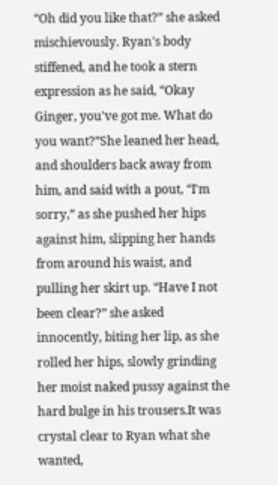“Oh did you like that?” she asked mischievously. Ryan's body stiffened, and he took a stern expression as he said, “Okay Ginger, you've got me. What do you want?”She leaned her head, and shoulders back away from him, and said with a pout, “I'm sorry,” as she pushed her hips against him, slipping her hands from around his waist, and pulling her skirt up. “Have I not been clear?” she asked innocently, biting her lip, as she rolled her hips, slowly grinding her moist naked pussy against the hard bulge in his trousers.It was crystal clear to Ryan what she wanted,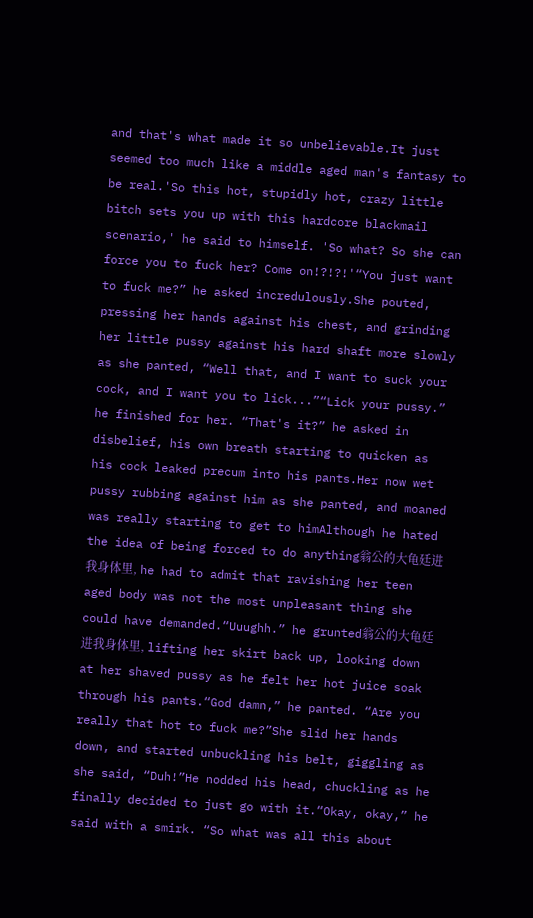and that's what made it so unbelievable.It just seemed too much like a middle aged man's fantasy to be real.'So this hot, stupidly hot, crazy little bitch sets you up with this hardcore blackmail scenario,' he said to himself. 'So what? So she can force you to fuck her? Come on!?!?!'“You just want to fuck me?” he asked incredulously.She pouted, pressing her hands against his chest, and grinding her little pussy against his hard shaft more slowly as she panted, “Well that, and I want to suck your cock, and I want you to lick...”“Lick your pussy.” he finished for her. “That's it?” he asked in disbelief, his own breath starting to quicken as his cock leaked precum into his pants.Her now wet pussy rubbing against him as she panted, and moaned was really starting to get to himAlthough he hated the idea of being forced to do anything翁公的大龟廷进我身体里, he had to admit that ravishing her teen aged body was not the most unpleasant thing she could have demanded.“Uuughh.” he grunted翁公的大龟廷进我身体里, lifting her skirt back up, looking down at her shaved pussy as he felt her hot juice soak through his pants.“God damn,” he panted. “Are you really that hot to fuck me?”She slid her hands down, and started unbuckling his belt, giggling as she said, “Duh!”He nodded his head, chuckling as he finally decided to just go with it.“Okay, okay,” he said with a smirk. “So what was all this about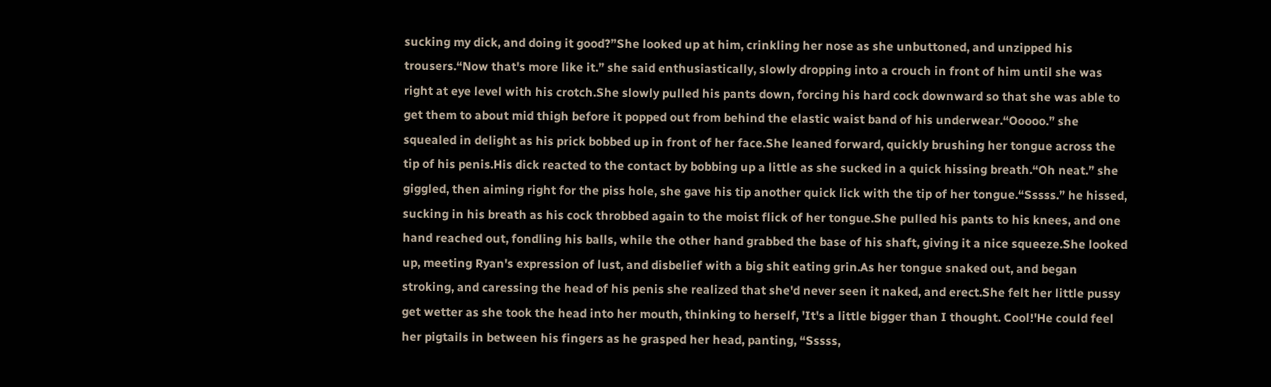sucking my dick, and doing it good?”She looked up at him, crinkling her nose as she unbuttoned, and unzipped his trousers.“Now that's more like it.” she said enthusiastically, slowly dropping into a crouch in front of him until she was right at eye level with his crotch.She slowly pulled his pants down, forcing his hard cock downward so that she was able to get them to about mid thigh before it popped out from behind the elastic waist band of his underwear.“Ooooo.” she squealed in delight as his prick bobbed up in front of her face.She leaned forward, quickly brushing her tongue across the tip of his penis.His dick reacted to the contact by bobbing up a little as she sucked in a quick hissing breath.“Oh neat.” she giggled, then aiming right for the piss hole, she gave his tip another quick lick with the tip of her tongue.“Sssss.” he hissed, sucking in his breath as his cock throbbed again to the moist flick of her tongue.She pulled his pants to his knees, and one hand reached out, fondling his balls, while the other hand grabbed the base of his shaft, giving it a nice squeeze.She looked up, meeting Ryan's expression of lust, and disbelief with a big shit eating grin.As her tongue snaked out, and began stroking, and caressing the head of his penis she realized that she'd never seen it naked, and erect.She felt her little pussy get wetter as she took the head into her mouth, thinking to herself, 'It's a little bigger than I thought. Cool!'He could feel her pigtails in between his fingers as he grasped her head, panting, “Sssss,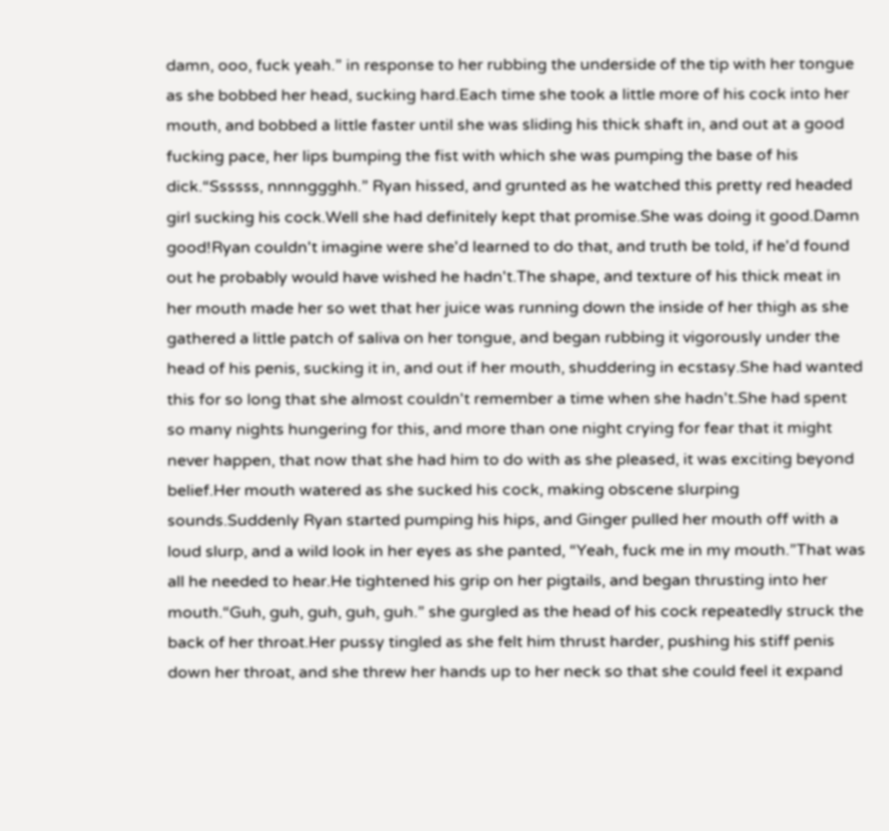damn, ooo, fuck yeah.” in response to her rubbing the underside of the tip with her tongue as she bobbed her head, sucking hard.Each time she took a little more of his cock into her mouth, and bobbed a little faster until she was sliding his thick shaft in, and out at a good fucking pace, her lips bumping the fist with which she was pumping the base of his dick.“Ssssss, nnnnggghh.” Ryan hissed, and grunted as he watched this pretty red headed girl sucking his cock.Well she had definitely kept that promise.She was doing it good.Damn good!Ryan couldn't imagine were she'd learned to do that, and truth be told, if he'd found out he probably would have wished he hadn't.The shape, and texture of his thick meat in her mouth made her so wet that her juice was running down the inside of her thigh as she gathered a little patch of saliva on her tongue, and began rubbing it vigorously under the head of his penis, sucking it in, and out if her mouth, shuddering in ecstasy.She had wanted this for so long that she almost couldn't remember a time when she hadn't.She had spent so many nights hungering for this, and more than one night crying for fear that it might never happen, that now that she had him to do with as she pleased, it was exciting beyond belief.Her mouth watered as she sucked his cock, making obscene slurping sounds.Suddenly Ryan started pumping his hips, and Ginger pulled her mouth off with a loud slurp, and a wild look in her eyes as she panted, “Yeah, fuck me in my mouth.”That was all he needed to hear.He tightened his grip on her pigtails, and began thrusting into her mouth.“Guh, guh, guh, guh, guh.” she gurgled as the head of his cock repeatedly struck the back of her throat.Her pussy tingled as she felt him thrust harder, pushing his stiff penis down her throat, and she threw her hands up to her neck so that she could feel it expand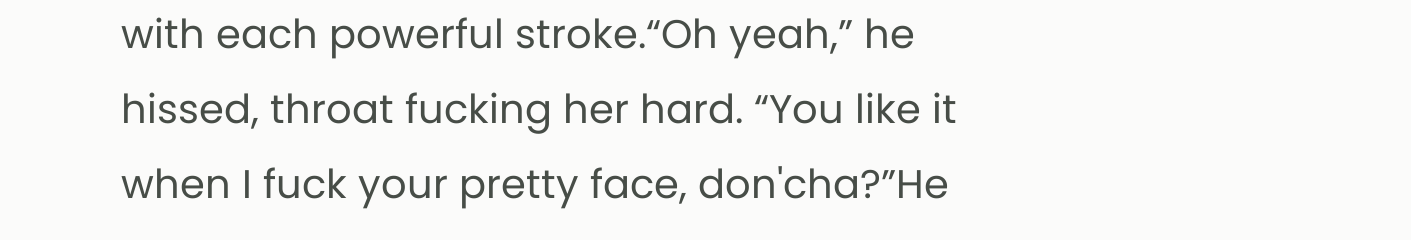with each powerful stroke.“Oh yeah,” he hissed, throat fucking her hard. “You like it when I fuck your pretty face, don'cha?”He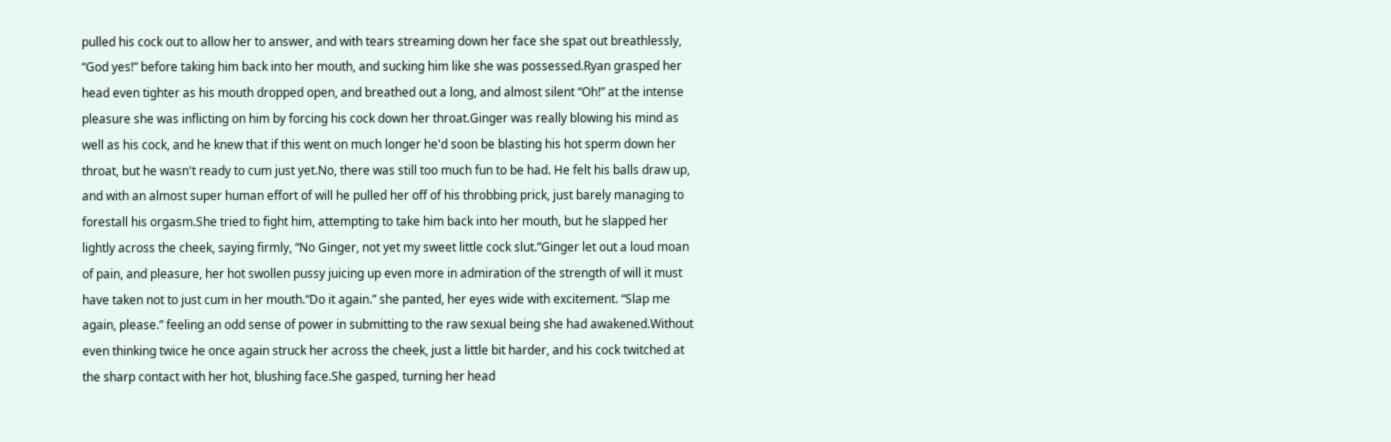pulled his cock out to allow her to answer, and with tears streaming down her face she spat out breathlessly, “God yes!” before taking him back into her mouth, and sucking him like she was possessed.Ryan grasped her head even tighter as his mouth dropped open, and breathed out a long, and almost silent “Oh!” at the intense pleasure she was inflicting on him by forcing his cock down her throat.Ginger was really blowing his mind as well as his cock, and he knew that if this went on much longer he'd soon be blasting his hot sperm down her throat, but he wasn't ready to cum just yet.No, there was still too much fun to be had. He felt his balls draw up, and with an almost super human effort of will he pulled her off of his throbbing prick, just barely managing to forestall his orgasm.She tried to fight him, attempting to take him back into her mouth, but he slapped her lightly across the cheek, saying firmly, “No Ginger, not yet my sweet little cock slut.”Ginger let out a loud moan of pain, and pleasure, her hot swollen pussy juicing up even more in admiration of the strength of will it must have taken not to just cum in her mouth.“Do it again.” she panted, her eyes wide with excitement. “Slap me again, please.” feeling an odd sense of power in submitting to the raw sexual being she had awakened.Without even thinking twice he once again struck her across the cheek, just a little bit harder, and his cock twitched at the sharp contact with her hot, blushing face.She gasped, turning her head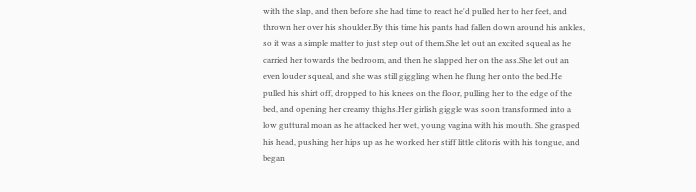with the slap, and then before she had time to react he'd pulled her to her feet, and thrown her over his shoulder.By this time his pants had fallen down around his ankles, so it was a simple matter to just step out of them.She let out an excited squeal as he carried her towards the bedroom, and then he slapped her on the ass.She let out an even louder squeal, and she was still giggling when he flung her onto the bed.He pulled his shirt off, dropped to his knees on the floor, pulling her to the edge of the bed, and opening her creamy thighs.Her girlish giggle was soon transformed into a low guttural moan as he attacked her wet, young vagina with his mouth. She grasped his head, pushing her hips up as he worked her stiff little clitoris with his tongue, and began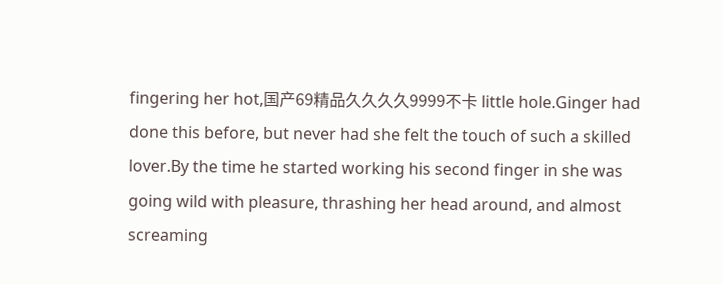fingering her hot,国产69精品久久久久9999不卡 little hole.Ginger had done this before, but never had she felt the touch of such a skilled lover.By the time he started working his second finger in she was going wild with pleasure, thrashing her head around, and almost screaming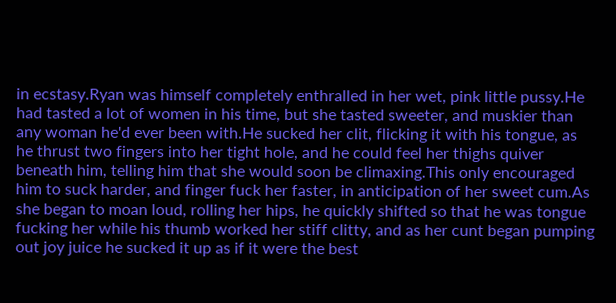in ecstasy.Ryan was himself completely enthralled in her wet, pink little pussy.He had tasted a lot of women in his time, but she tasted sweeter, and muskier than any woman he'd ever been with.He sucked her clit, flicking it with his tongue, as he thrust two fingers into her tight hole, and he could feel her thighs quiver beneath him, telling him that she would soon be climaxing.This only encouraged him to suck harder, and finger fuck her faster, in anticipation of her sweet cum.As she began to moan loud, rolling her hips, he quickly shifted so that he was tongue fucking her while his thumb worked her stiff clitty, and as her cunt began pumping out joy juice he sucked it up as if it were the best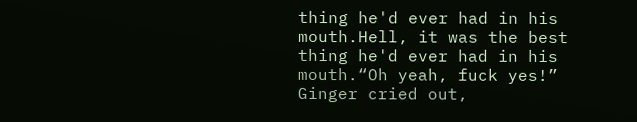thing he'd ever had in his mouth.Hell, it was the best thing he'd ever had in his mouth.“Oh yeah, fuck yes!” Ginger cried out,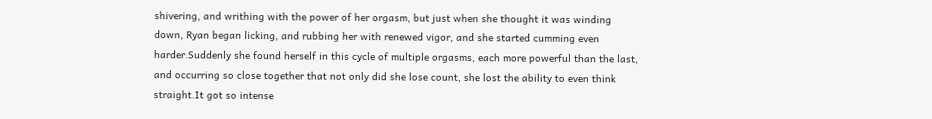shivering, and writhing with the power of her orgasm, but just when she thought it was winding down, Ryan began licking, and rubbing her with renewed vigor, and she started cumming even harder.Suddenly she found herself in this cycle of multiple orgasms, each more powerful than the last, and occurring so close together that not only did she lose count, she lost the ability to even think straight.It got so intense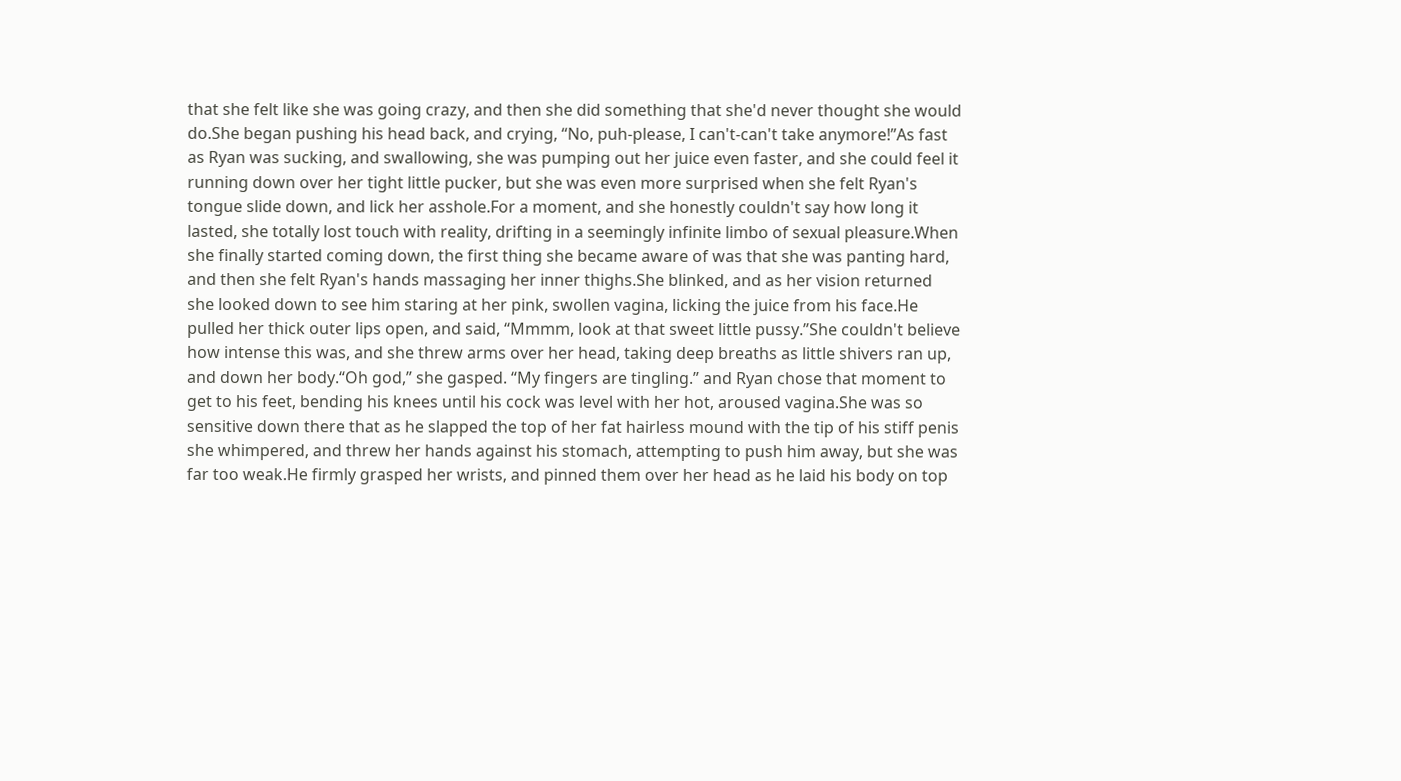that she felt like she was going crazy, and then she did something that she'd never thought she would do.She began pushing his head back, and crying, “No, puh-please, I can't-can't take anymore!”As fast as Ryan was sucking, and swallowing, she was pumping out her juice even faster, and she could feel it running down over her tight little pucker, but she was even more surprised when she felt Ryan's tongue slide down, and lick her asshole.For a moment, and she honestly couldn't say how long it lasted, she totally lost touch with reality, drifting in a seemingly infinite limbo of sexual pleasure.When she finally started coming down, the first thing she became aware of was that she was panting hard, and then she felt Ryan's hands massaging her inner thighs.She blinked, and as her vision returned she looked down to see him staring at her pink, swollen vagina, licking the juice from his face.He pulled her thick outer lips open, and said, “Mmmm, look at that sweet little pussy.”She couldn't believe how intense this was, and she threw arms over her head, taking deep breaths as little shivers ran up, and down her body.“Oh god,” she gasped. “My fingers are tingling.” and Ryan chose that moment to get to his feet, bending his knees until his cock was level with her hot, aroused vagina.She was so sensitive down there that as he slapped the top of her fat hairless mound with the tip of his stiff penis she whimpered, and threw her hands against his stomach, attempting to push him away, but she was far too weak.He firmly grasped her wrists, and pinned them over her head as he laid his body on top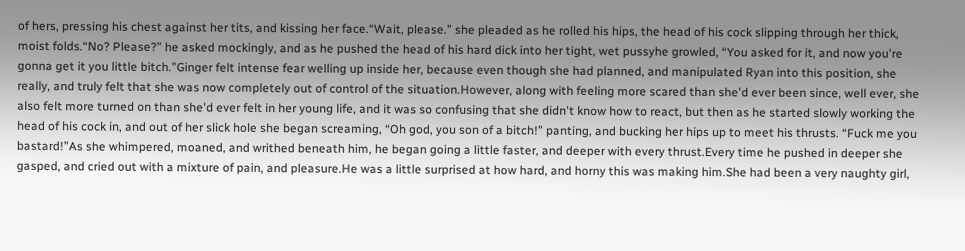of hers, pressing his chest against her tits, and kissing her face.“Wait, please.” she pleaded as he rolled his hips, the head of his cock slipping through her thick, moist folds.“No? Please?” he asked mockingly, and as he pushed the head of his hard dick into her tight, wet pussyhe growled, “You asked for it, and now you're gonna get it you little bitch.”Ginger felt intense fear welling up inside her, because even though she had planned, and manipulated Ryan into this position, she really, and truly felt that she was now completely out of control of the situation.However, along with feeling more scared than she'd ever been since, well ever, she also felt more turned on than she'd ever felt in her young life, and it was so confusing that she didn't know how to react, but then as he started slowly working the head of his cock in, and out of her slick hole she began screaming, “Oh god, you son of a bitch!” panting, and bucking her hips up to meet his thrusts. “Fuck me you bastard!”As she whimpered, moaned, and writhed beneath him, he began going a little faster, and deeper with every thrust.Every time he pushed in deeper she gasped, and cried out with a mixture of pain, and pleasure.He was a little surprised at how hard, and horny this was making him.She had been a very naughty girl,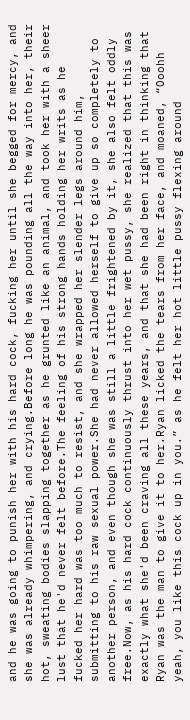and he was going to punish her with his hard cock, fucking her until she begged for mercy, and she was already whimpering, and crying.Before long he was pounding all the way into her, their hot, sweating bodies slapping together as he grunted like an animal, and took her with a sheer lust that he'd never felt before.The feeling of his strong hands holding her writs as he fucked her hard was too much to resist, and she wrapped her slender legs around him, submitting to his raw sexual power.She had never allowed herself to give up so completely to another person, and even though she was still a little frightened by it, she also felt oddly free.Now, as his hard cock continuously thrust into her wet pussy, she realized that this was exactly what she'd been craving all these years, and that she had been right in thinking that Ryan was the man to give it to her.Ryan licked the tears from her face, and moaned, “Ooohh yeah, you like this cock up in you.” as he felt her hot little pussy flexing around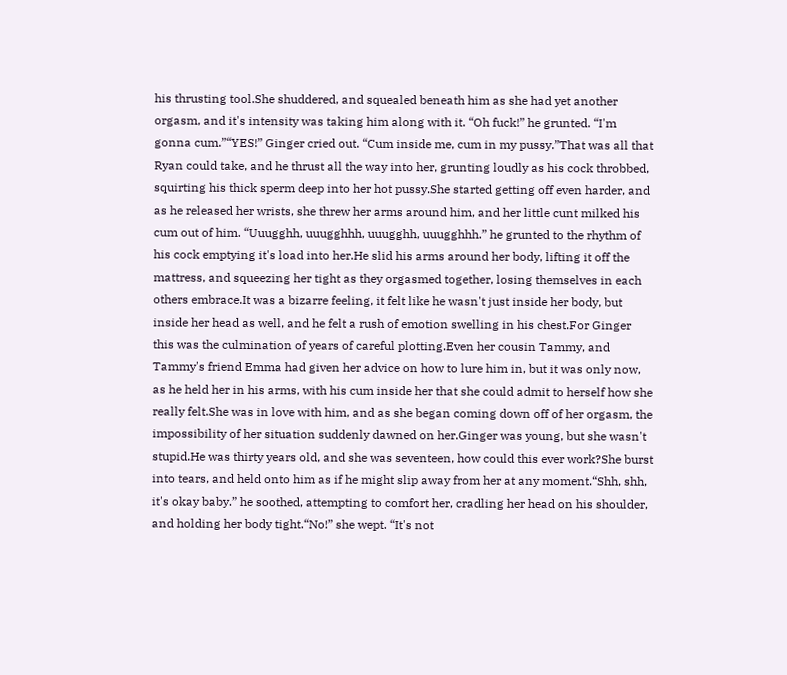his thrusting tool.She shuddered, and squealed beneath him as she had yet another orgasm, and it's intensity was taking him along with it. “Oh fuck!” he grunted. “I'm gonna cum.”“YES!” Ginger cried out. “Cum inside me, cum in my pussy.”That was all that Ryan could take, and he thrust all the way into her, grunting loudly as his cock throbbed, squirting his thick sperm deep into her hot pussy.She started getting off even harder, and as he released her wrists, she threw her arms around him, and her little cunt milked his cum out of him. “Uuugghh, uuugghhh, uuugghh, uuugghhh.” he grunted to the rhythm of his cock emptying it's load into her.He slid his arms around her body, lifting it off the mattress, and squeezing her tight as they orgasmed together, losing themselves in each others embrace.It was a bizarre feeling, it felt like he wasn't just inside her body, but inside her head as well, and he felt a rush of emotion swelling in his chest.For Ginger this was the culmination of years of careful plotting.Even her cousin Tammy, and Tammy's friend Emma had given her advice on how to lure him in, but it was only now, as he held her in his arms, with his cum inside her that she could admit to herself how she really felt.She was in love with him, and as she began coming down off of her orgasm, the impossibility of her situation suddenly dawned on her.Ginger was young, but she wasn't stupid.He was thirty years old, and she was seventeen, how could this ever work?She burst into tears, and held onto him as if he might slip away from her at any moment.“Shh, shh, it's okay baby.” he soothed, attempting to comfort her, cradling her head on his shoulder, and holding her body tight.“No!” she wept. “It's not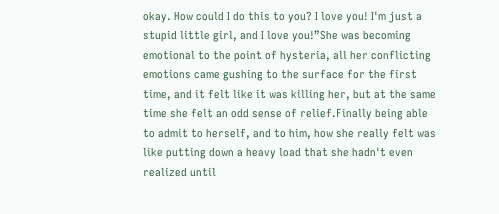okay. How could I do this to you? I love you! I'm just a stupid little girl, and I love you!”She was becoming emotional to the point of hysteria, all her conflicting emotions came gushing to the surface for the first time, and it felt like it was killing her, but at the same time she felt an odd sense of relief.Finally being able to admit to herself, and to him, how she really felt was like putting down a heavy load that she hadn't even realized until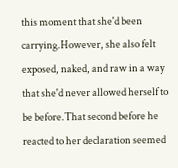this moment that she'd been carrying.However, she also felt exposed, naked, and raw in a way that she'd never allowed herself to be before.That second before he reacted to her declaration seemed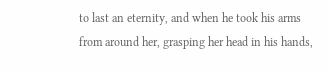to last an eternity, and when he took his arms from around her, grasping her head in his hands,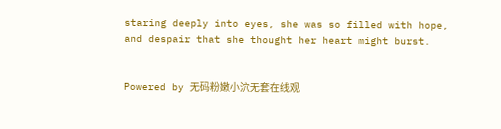staring deeply into eyes, she was so filled with hope, and despair that she thought her heart might burst.


Powered by 无码粉嫩小泬无套在线观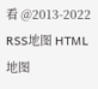看 @2013-2022 RSS地图 HTML地图